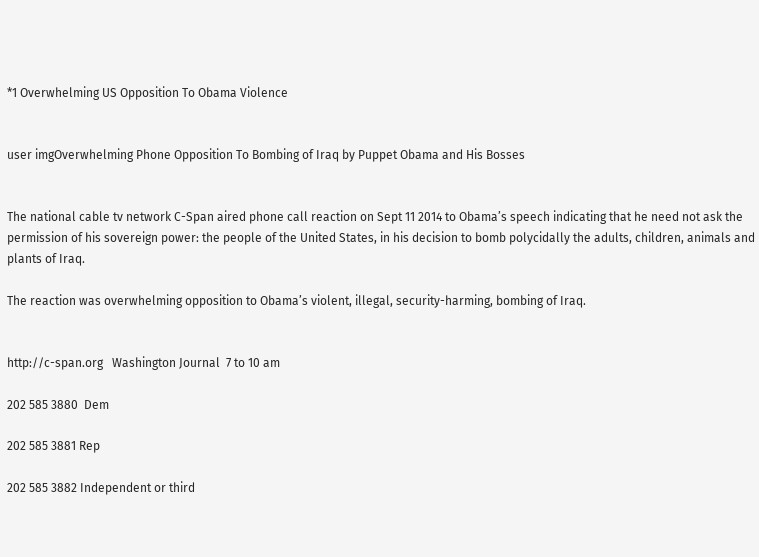*1 Overwhelming US Opposition To Obama Violence


user imgOverwhelming Phone Opposition To Bombing of Iraq by Puppet Obama and His Bosses


The national cable tv network C-Span aired phone call reaction on Sept 11 2014 to Obama’s speech indicating that he need not ask the permission of his sovereign power: the people of the United States, in his decision to bomb polycidally the adults, children, animals and plants of Iraq.

The reaction was overwhelming opposition to Obama’s violent, illegal, security-harming, bombing of Iraq.


http://c-span.org   Washington Journal  7 to 10 am

202 585 3880  Dem

202 585 3881 Rep

202 585 3882 Independent or third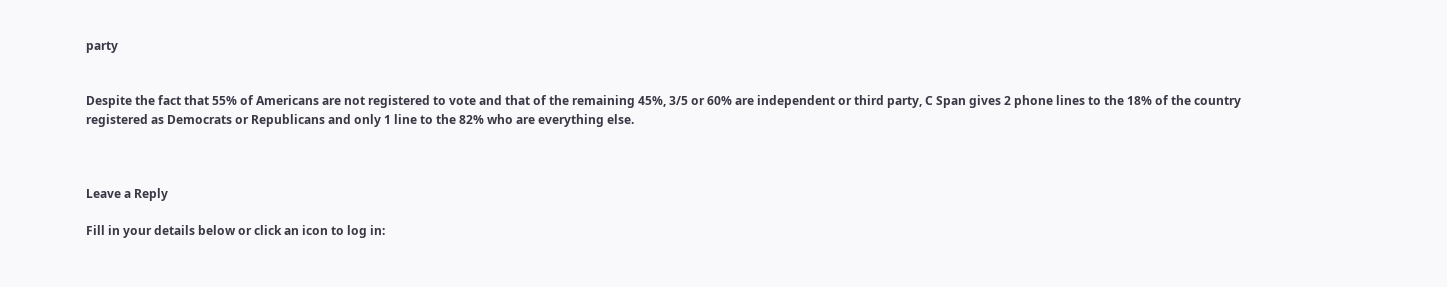party


Despite the fact that 55% of Americans are not registered to vote and that of the remaining 45%, 3/5 or 60% are independent or third party, C Span gives 2 phone lines to the 18% of the country registered as Democrats or Republicans and only 1 line to the 82% who are everything else.



Leave a Reply

Fill in your details below or click an icon to log in: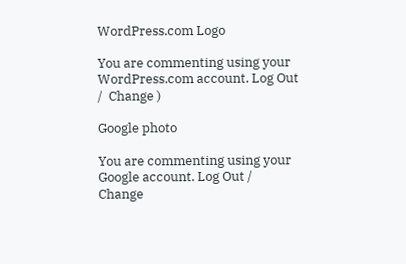WordPress.com Logo

You are commenting using your WordPress.com account. Log Out /  Change )

Google photo

You are commenting using your Google account. Log Out /  Change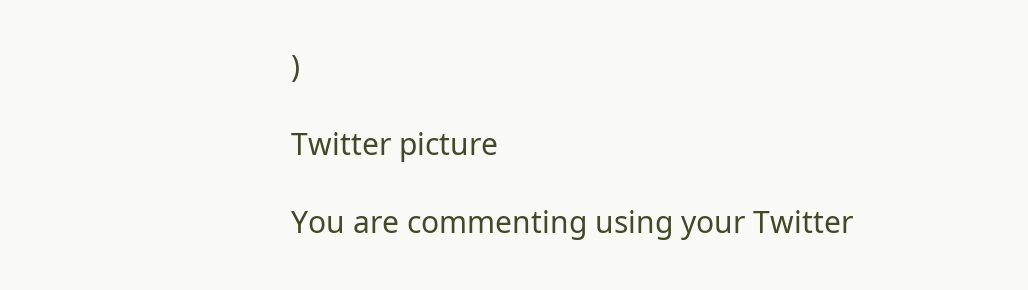)

Twitter picture

You are commenting using your Twitter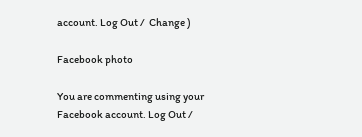account. Log Out /  Change )

Facebook photo

You are commenting using your Facebook account. Log Out /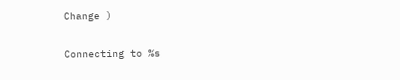Change )

Connecting to %s